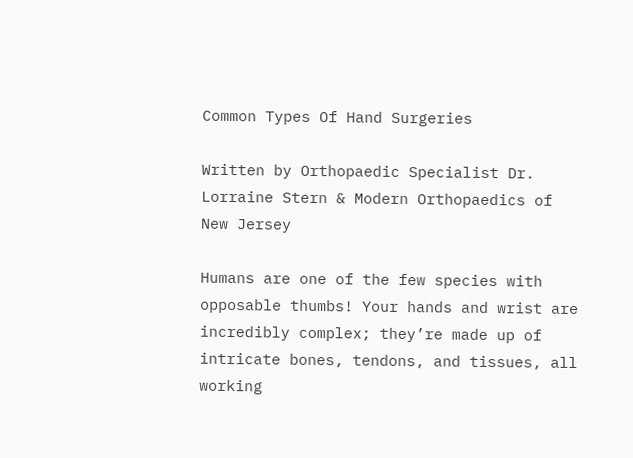Common Types Of Hand Surgeries

Written by Orthopaedic Specialist Dr. Lorraine Stern & Modern Orthopaedics of New Jersey

Humans are one of the few species with opposable thumbs! Your hands and wrist are incredibly complex; they’re made up of intricate bones, tendons, and tissues, all working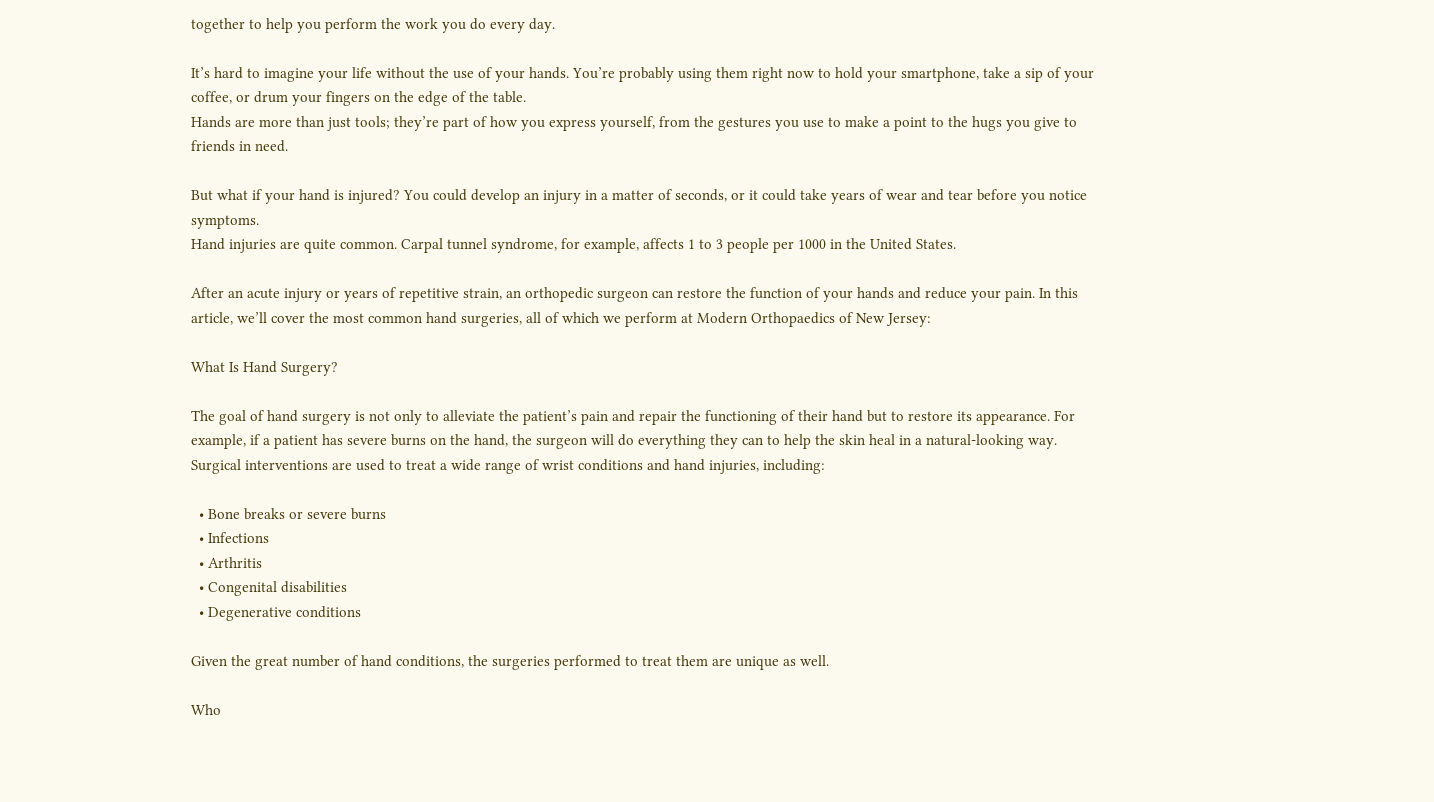together to help you perform the work you do every day.

It’s hard to imagine your life without the use of your hands. You’re probably using them right now to hold your smartphone, take a sip of your coffee, or drum your fingers on the edge of the table.
Hands are more than just tools; they’re part of how you express yourself, from the gestures you use to make a point to the hugs you give to friends in need.

But what if your hand is injured? You could develop an injury in a matter of seconds, or it could take years of wear and tear before you notice symptoms.
Hand injuries are quite common. Carpal tunnel syndrome, for example, affects 1 to 3 people per 1000 in the United States.

After an acute injury or years of repetitive strain, an orthopedic surgeon can restore the function of your hands and reduce your pain. In this article, we’ll cover the most common hand surgeries, all of which we perform at Modern Orthopaedics of New Jersey:

What Is Hand Surgery?

The goal of hand surgery is not only to alleviate the patient’s pain and repair the functioning of their hand but to restore its appearance. For example, if a patient has severe burns on the hand, the surgeon will do everything they can to help the skin heal in a natural-looking way.
Surgical interventions are used to treat a wide range of wrist conditions and hand injuries, including:

  • Bone breaks or severe burns
  • Infections
  • Arthritis
  • Congenital disabilities
  • Degenerative conditions

Given the great number of hand conditions, the surgeries performed to treat them are unique as well.

Who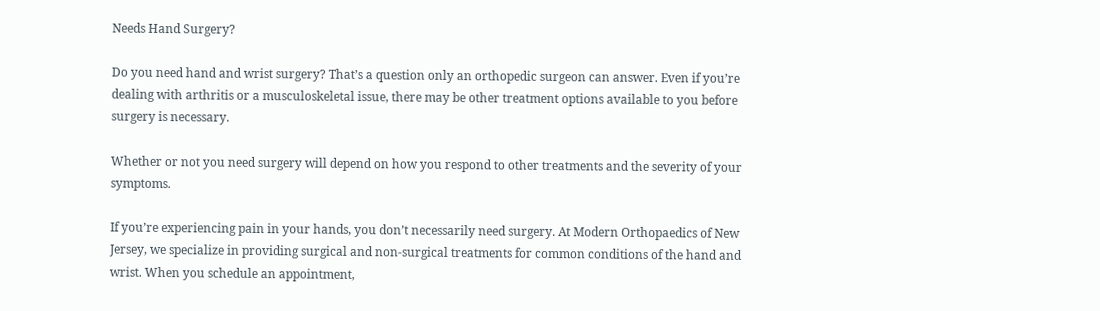Needs Hand Surgery?

Do you need hand and wrist surgery? That’s a question only an orthopedic surgeon can answer. Even if you’re dealing with arthritis or a musculoskeletal issue, there may be other treatment options available to you before surgery is necessary.

Whether or not you need surgery will depend on how you respond to other treatments and the severity of your symptoms.

If you’re experiencing pain in your hands, you don’t necessarily need surgery. At Modern Orthopaedics of New Jersey, we specialize in providing surgical and non-surgical treatments for common conditions of the hand and wrist. When you schedule an appointment,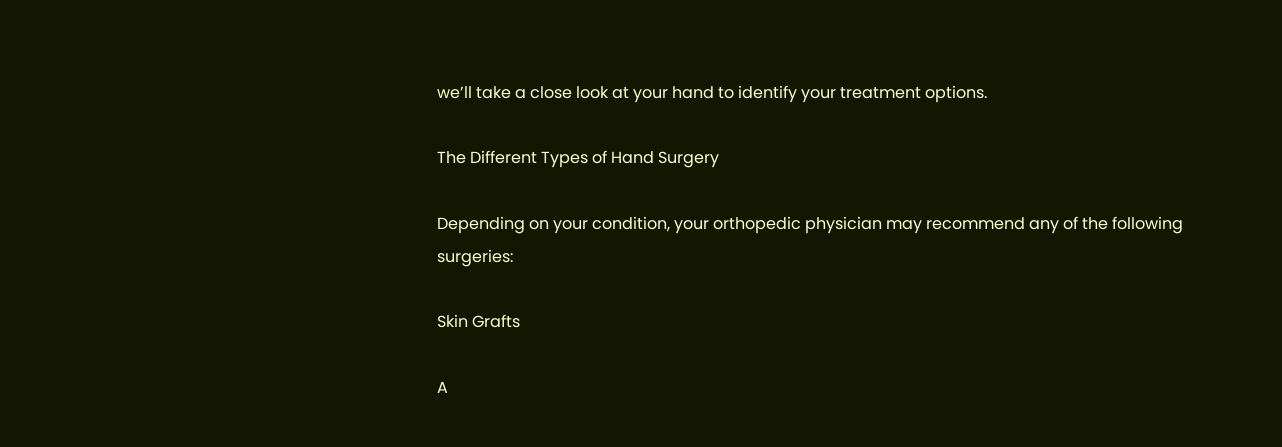we’ll take a close look at your hand to identify your treatment options.

The Different Types of Hand Surgery

Depending on your condition, your orthopedic physician may recommend any of the following surgeries:

Skin Grafts

A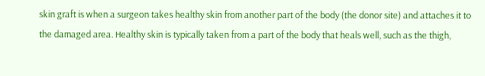skin graft is when a surgeon takes healthy skin from another part of the body (the donor site) and attaches it to the damaged area. Healthy skin is typically taken from a part of the body that heals well, such as the thigh,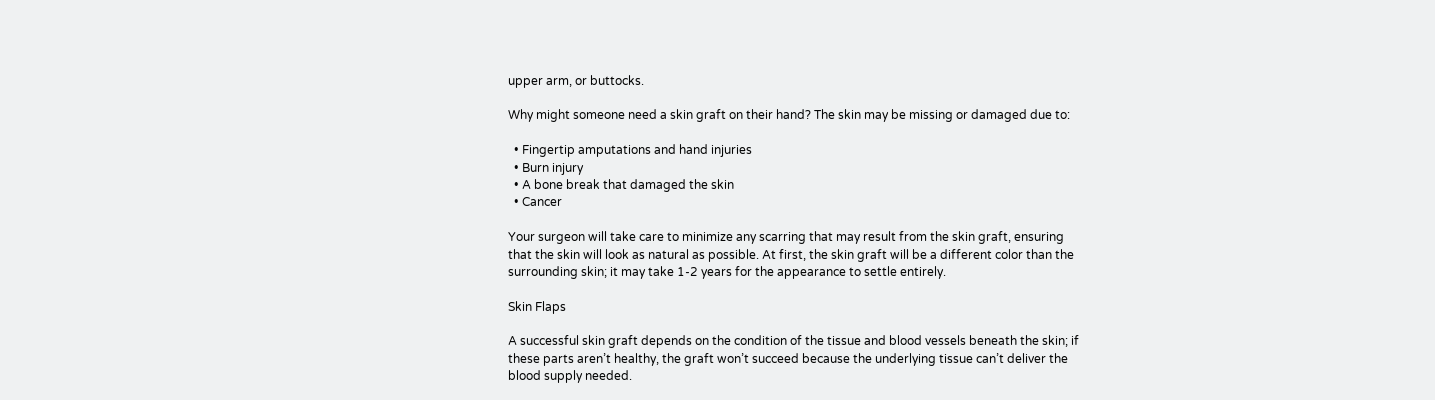upper arm, or buttocks.

Why might someone need a skin graft on their hand? The skin may be missing or damaged due to:

  • Fingertip amputations and hand injuries
  • Burn injury
  • A bone break that damaged the skin
  • Cancer

Your surgeon will take care to minimize any scarring that may result from the skin graft, ensuring that the skin will look as natural as possible. At first, the skin graft will be a different color than the surrounding skin; it may take 1-2 years for the appearance to settle entirely.

Skin Flaps

A successful skin graft depends on the condition of the tissue and blood vessels beneath the skin; if these parts aren’t healthy, the graft won’t succeed because the underlying tissue can’t deliver the blood supply needed.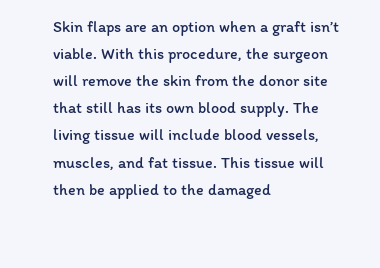Skin flaps are an option when a graft isn’t viable. With this procedure, the surgeon will remove the skin from the donor site that still has its own blood supply. The living tissue will include blood vessels, muscles, and fat tissue. This tissue will then be applied to the damaged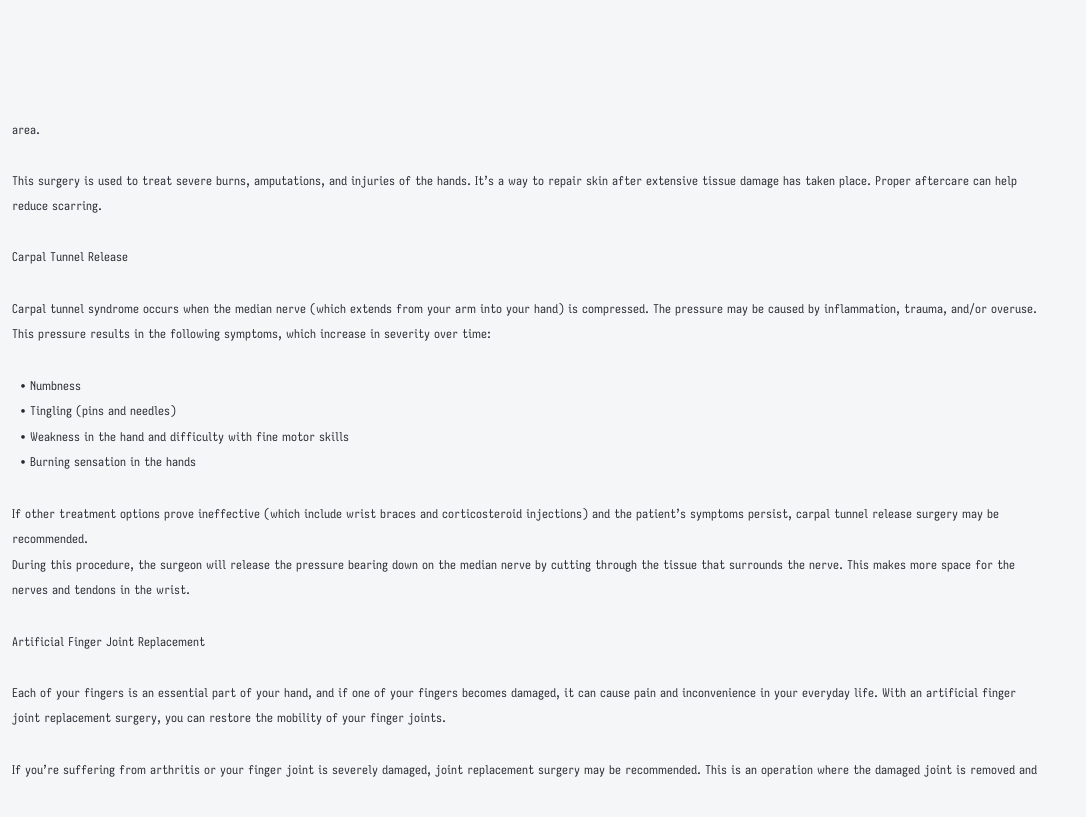area.

This surgery is used to treat severe burns, amputations, and injuries of the hands. It’s a way to repair skin after extensive tissue damage has taken place. Proper aftercare can help reduce scarring.

Carpal Tunnel Release

Carpal tunnel syndrome occurs when the median nerve (which extends from your arm into your hand) is compressed. The pressure may be caused by inflammation, trauma, and/or overuse.
This pressure results in the following symptoms, which increase in severity over time:

  • Numbness
  • Tingling (pins and needles)
  • Weakness in the hand and difficulty with fine motor skills
  • Burning sensation in the hands

If other treatment options prove ineffective (which include wrist braces and corticosteroid injections) and the patient’s symptoms persist, carpal tunnel release surgery may be recommended.
During this procedure, the surgeon will release the pressure bearing down on the median nerve by cutting through the tissue that surrounds the nerve. This makes more space for the nerves and tendons in the wrist.

Artificial Finger Joint Replacement

Each of your fingers is an essential part of your hand, and if one of your fingers becomes damaged, it can cause pain and inconvenience in your everyday life. With an artificial finger joint replacement surgery, you can restore the mobility of your finger joints.

If you’re suffering from arthritis or your finger joint is severely damaged, joint replacement surgery may be recommended. This is an operation where the damaged joint is removed and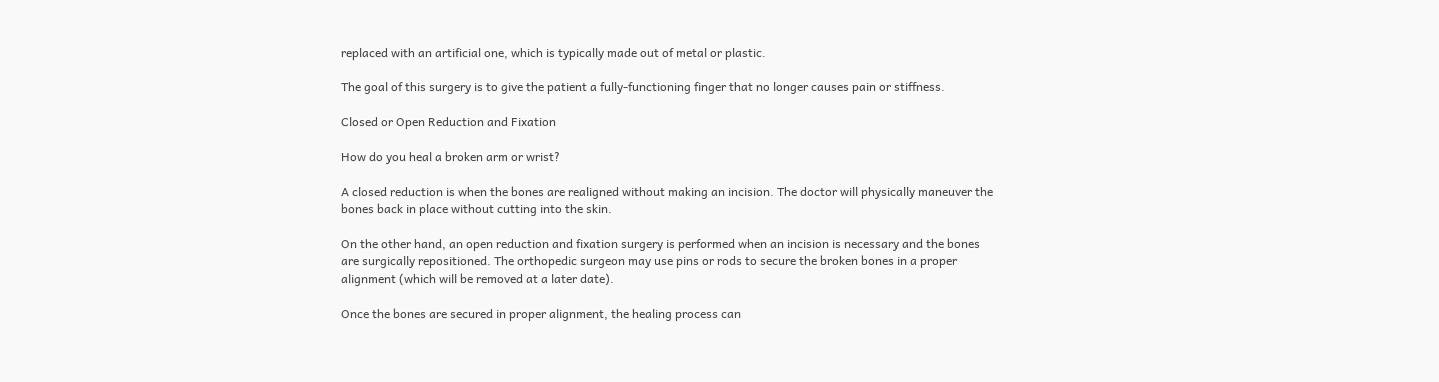replaced with an artificial one, which is typically made out of metal or plastic.

The goal of this surgery is to give the patient a fully-functioning finger that no longer causes pain or stiffness.

Closed or Open Reduction and Fixation

How do you heal a broken arm or wrist?

A closed reduction is when the bones are realigned without making an incision. The doctor will physically maneuver the bones back in place without cutting into the skin.

On the other hand, an open reduction and fixation surgery is performed when an incision is necessary and the bones are surgically repositioned. The orthopedic surgeon may use pins or rods to secure the broken bones in a proper alignment (which will be removed at a later date).

Once the bones are secured in proper alignment, the healing process can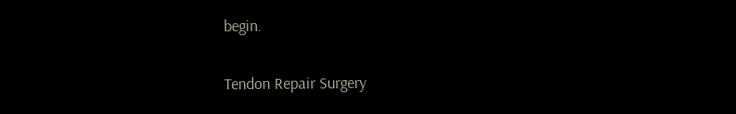begin.

Tendon Repair Surgery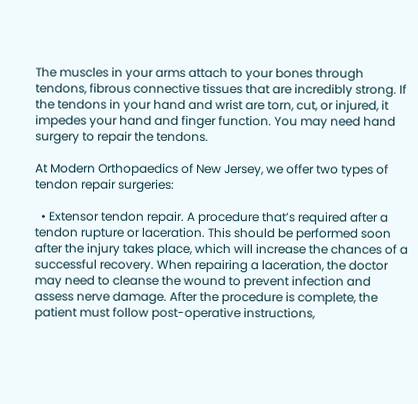The muscles in your arms attach to your bones through tendons, fibrous connective tissues that are incredibly strong. If the tendons in your hand and wrist are torn, cut, or injured, it impedes your hand and finger function. You may need hand surgery to repair the tendons.

At Modern Orthopaedics of New Jersey, we offer two types of tendon repair surgeries:

  • Extensor tendon repair. A procedure that’s required after a tendon rupture or laceration. This should be performed soon after the injury takes place, which will increase the chances of a successful recovery. When repairing a laceration, the doctor may need to cleanse the wound to prevent infection and assess nerve damage. After the procedure is complete, the patient must follow post-operative instructions,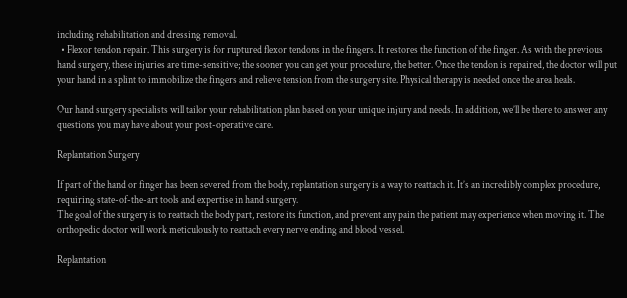including rehabilitation and dressing removal.
  • Flexor tendon repair. This surgery is for ruptured flexor tendons in the fingers. It restores the function of the finger. As with the previous hand surgery, these injuries are time-sensitive; the sooner you can get your procedure, the better. Once the tendon is repaired, the doctor will put your hand in a splint to immobilize the fingers and relieve tension from the surgery site. Physical therapy is needed once the area heals.

Our hand surgery specialists will tailor your rehabilitation plan based on your unique injury and needs. In addition, we’ll be there to answer any questions you may have about your post-operative care.

Replantation Surgery

If part of the hand or finger has been severed from the body, replantation surgery is a way to reattach it. It’s an incredibly complex procedure, requiring state-of-the-art tools and expertise in hand surgery.
The goal of the surgery is to reattach the body part, restore its function, and prevent any pain the patient may experience when moving it. The orthopedic doctor will work meticulously to reattach every nerve ending and blood vessel.

Replantation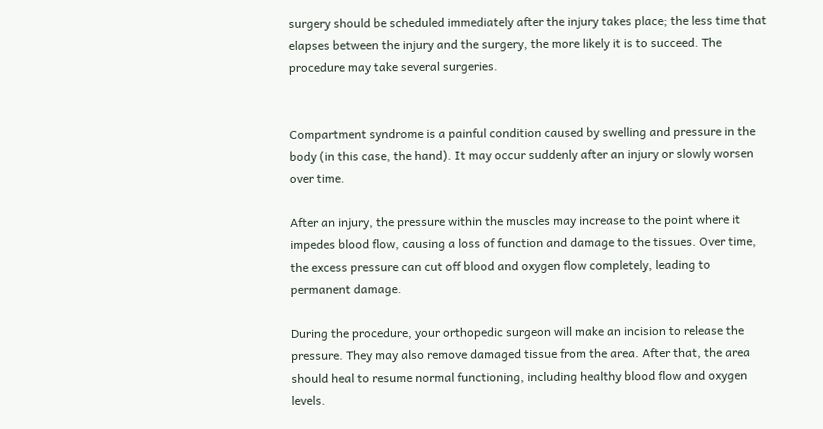surgery should be scheduled immediately after the injury takes place; the less time that elapses between the injury and the surgery, the more likely it is to succeed. The procedure may take several surgeries.


Compartment syndrome is a painful condition caused by swelling and pressure in the body (in this case, the hand). It may occur suddenly after an injury or slowly worsen over time.

After an injury, the pressure within the muscles may increase to the point where it impedes blood flow, causing a loss of function and damage to the tissues. Over time, the excess pressure can cut off blood and oxygen flow completely, leading to permanent damage.

During the procedure, your orthopedic surgeon will make an incision to release the pressure. They may also remove damaged tissue from the area. After that, the area should heal to resume normal functioning, including healthy blood flow and oxygen levels.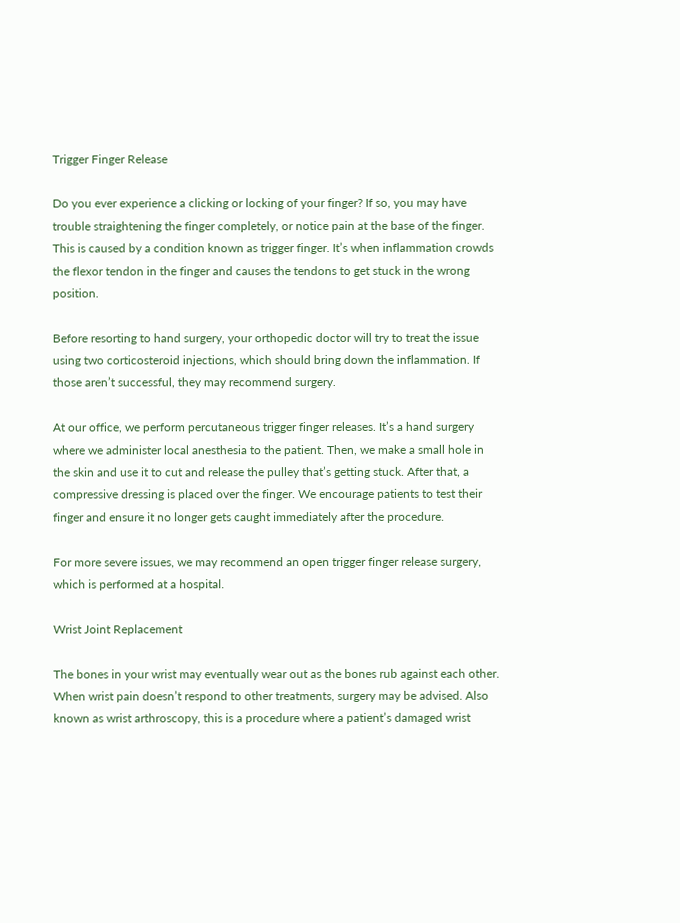Trigger Finger Release

Do you ever experience a clicking or locking of your finger? If so, you may have trouble straightening the finger completely, or notice pain at the base of the finger. This is caused by a condition known as trigger finger. It’s when inflammation crowds the flexor tendon in the finger and causes the tendons to get stuck in the wrong position.

Before resorting to hand surgery, your orthopedic doctor will try to treat the issue using two corticosteroid injections, which should bring down the inflammation. If those aren’t successful, they may recommend surgery.

At our office, we perform percutaneous trigger finger releases. It’s a hand surgery where we administer local anesthesia to the patient. Then, we make a small hole in the skin and use it to cut and release the pulley that’s getting stuck. After that, a compressive dressing is placed over the finger. We encourage patients to test their finger and ensure it no longer gets caught immediately after the procedure.

For more severe issues, we may recommend an open trigger finger release surgery, which is performed at a hospital.

Wrist Joint Replacement

The bones in your wrist may eventually wear out as the bones rub against each other. When wrist pain doesn’t respond to other treatments, surgery may be advised. Also known as wrist arthroscopy, this is a procedure where a patient’s damaged wrist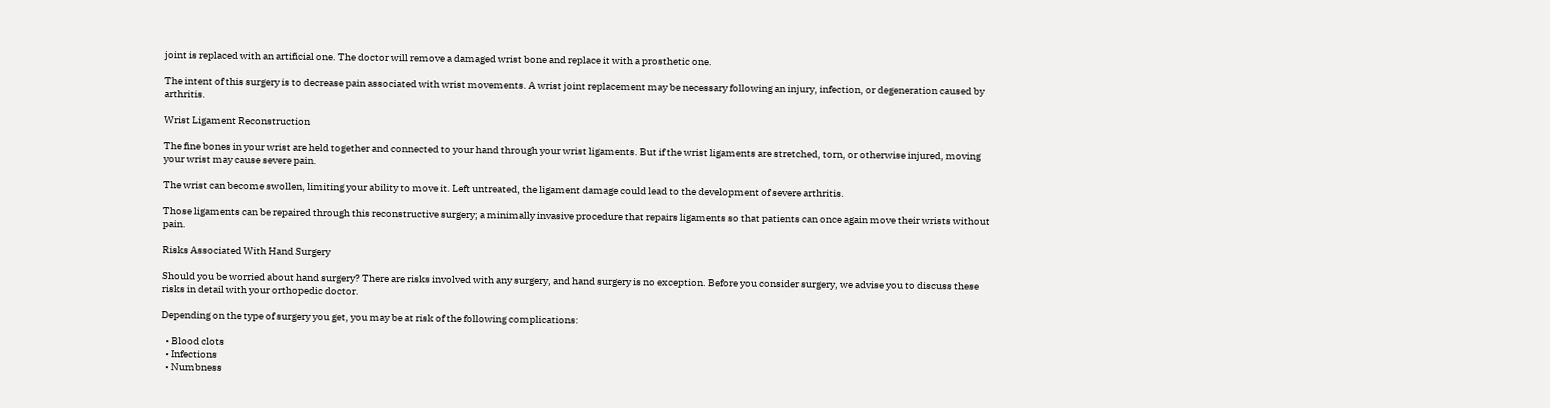joint is replaced with an artificial one. The doctor will remove a damaged wrist bone and replace it with a prosthetic one.

The intent of this surgery is to decrease pain associated with wrist movements. A wrist joint replacement may be necessary following an injury, infection, or degeneration caused by arthritis.

Wrist Ligament Reconstruction

The fine bones in your wrist are held together and connected to your hand through your wrist ligaments. But if the wrist ligaments are stretched, torn, or otherwise injured, moving your wrist may cause severe pain.

The wrist can become swollen, limiting your ability to move it. Left untreated, the ligament damage could lead to the development of severe arthritis.

Those ligaments can be repaired through this reconstructive surgery; a minimally invasive procedure that repairs ligaments so that patients can once again move their wrists without pain.

Risks Associated With Hand Surgery

Should you be worried about hand surgery? There are risks involved with any surgery, and hand surgery is no exception. Before you consider surgery, we advise you to discuss these risks in detail with your orthopedic doctor.

Depending on the type of surgery you get, you may be at risk of the following complications:

  • Blood clots
  • Infections
  • Numbness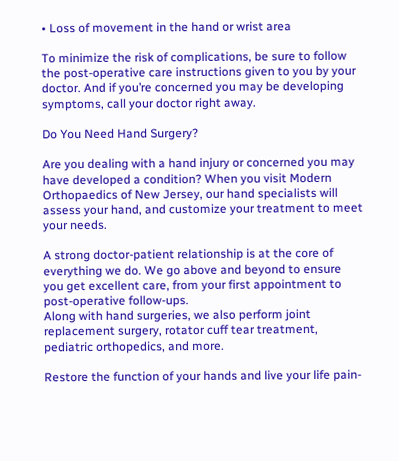• Loss of movement in the hand or wrist area

To minimize the risk of complications, be sure to follow the post-operative care instructions given to you by your doctor. And if you’re concerned you may be developing symptoms, call your doctor right away.

Do You Need Hand Surgery?

Are you dealing with a hand injury or concerned you may have developed a condition? When you visit Modern Orthopaedics of New Jersey, our hand specialists will assess your hand, and customize your treatment to meet your needs.

A strong doctor-patient relationship is at the core of everything we do. We go above and beyond to ensure you get excellent care, from your first appointment to post-operative follow-ups.
Along with hand surgeries, we also perform joint replacement surgery, rotator cuff tear treatment, pediatric orthopedics, and more.

Restore the function of your hands and live your life pain-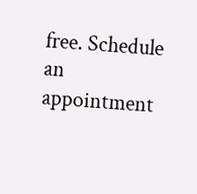free. Schedule an appointment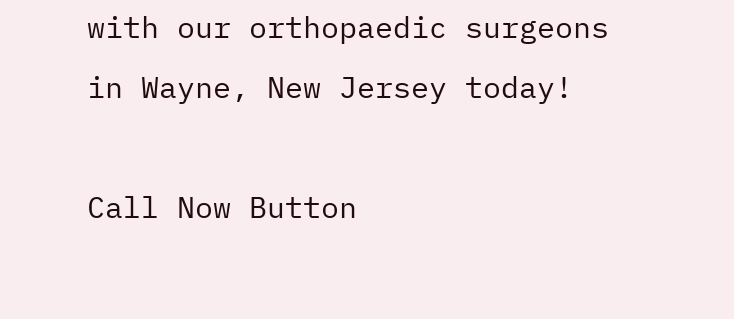with our orthopaedic surgeons in Wayne, New Jersey today!

Call Now Button